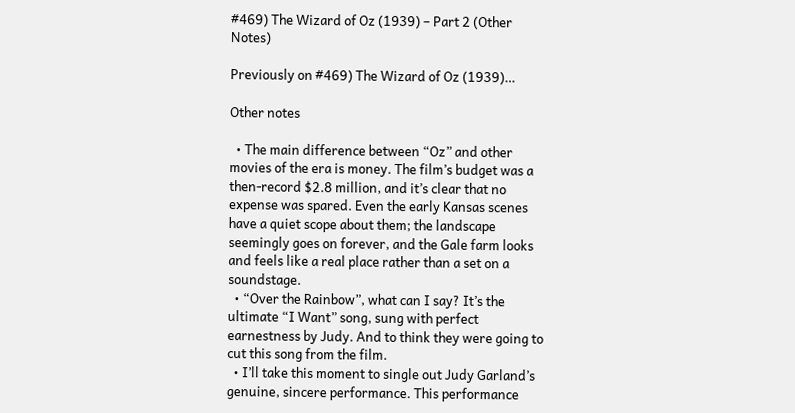#469) The Wizard of Oz (1939) – Part 2 (Other Notes)

Previously on #469) The Wizard of Oz (1939)…

Other notes

  • The main difference between “Oz” and other movies of the era is money. The film’s budget was a then-record $2.8 million, and it’s clear that no expense was spared. Even the early Kansas scenes have a quiet scope about them; the landscape seemingly goes on forever, and the Gale farm looks and feels like a real place rather than a set on a soundstage.
  • “Over the Rainbow”, what can I say? It’s the ultimate “I Want” song, sung with perfect earnestness by Judy. And to think they were going to cut this song from the film.
  • I’ll take this moment to single out Judy Garland’s genuine, sincere performance. This performance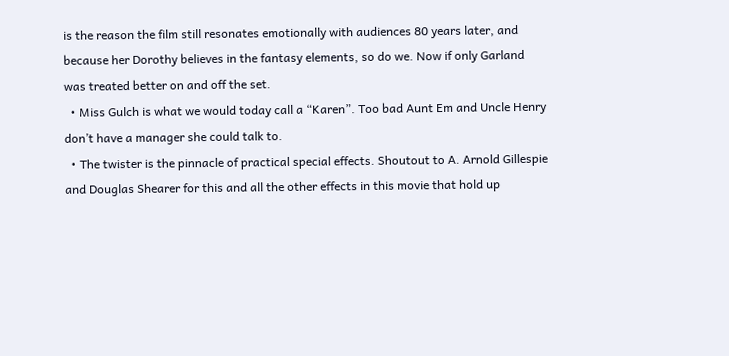is the reason the film still resonates emotionally with audiences 80 years later, and because her Dorothy believes in the fantasy elements, so do we. Now if only Garland was treated better on and off the set.
  • Miss Gulch is what we would today call a “Karen”. Too bad Aunt Em and Uncle Henry don’t have a manager she could talk to.
  • The twister is the pinnacle of practical special effects. Shoutout to A. Arnold Gillespie and Douglas Shearer for this and all the other effects in this movie that hold up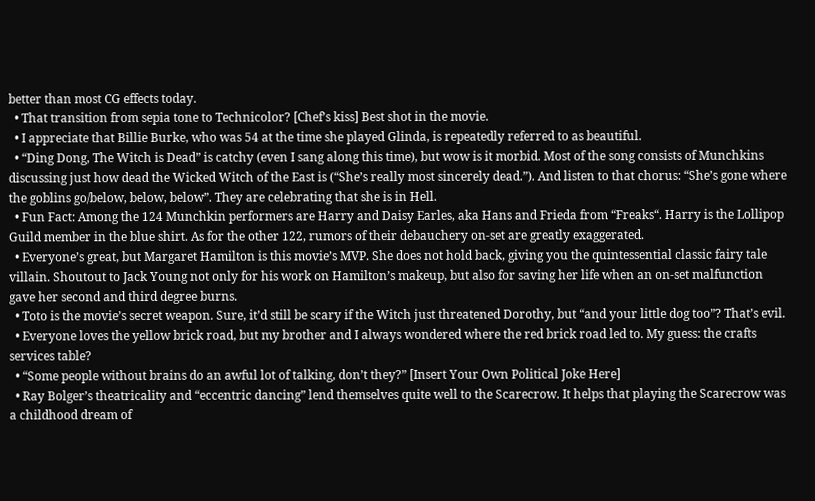better than most CG effects today.
  • That transition from sepia tone to Technicolor? [Chef’s kiss] Best shot in the movie.
  • I appreciate that Billie Burke, who was 54 at the time she played Glinda, is repeatedly referred to as beautiful.
  • “Ding Dong, The Witch is Dead” is catchy (even I sang along this time), but wow is it morbid. Most of the song consists of Munchkins discussing just how dead the Wicked Witch of the East is (“She’s really most sincerely dead.”). And listen to that chorus: “She’s gone where the goblins go/below, below, below”. They are celebrating that she is in Hell.
  • Fun Fact: Among the 124 Munchkin performers are Harry and Daisy Earles, aka Hans and Frieda from “Freaks“. Harry is the Lollipop Guild member in the blue shirt. As for the other 122, rumors of their debauchery on-set are greatly exaggerated.
  • Everyone’s great, but Margaret Hamilton is this movie’s MVP. She does not hold back, giving you the quintessential classic fairy tale villain. Shoutout to Jack Young not only for his work on Hamilton’s makeup, but also for saving her life when an on-set malfunction gave her second and third degree burns.
  • Toto is the movie’s secret weapon. Sure, it’d still be scary if the Witch just threatened Dorothy, but “and your little dog too”? That’s evil.
  • Everyone loves the yellow brick road, but my brother and I always wondered where the red brick road led to. My guess: the crafts services table?
  • “Some people without brains do an awful lot of talking, don’t they?” [Insert Your Own Political Joke Here]
  • Ray Bolger’s theatricality and “eccentric dancing” lend themselves quite well to the Scarecrow. It helps that playing the Scarecrow was a childhood dream of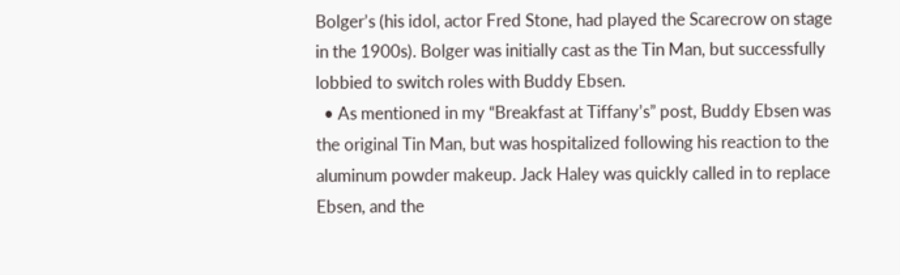Bolger’s (his idol, actor Fred Stone, had played the Scarecrow on stage in the 1900s). Bolger was initially cast as the Tin Man, but successfully lobbied to switch roles with Buddy Ebsen.
  • As mentioned in my “Breakfast at Tiffany’s” post, Buddy Ebsen was the original Tin Man, but was hospitalized following his reaction to the aluminum powder makeup. Jack Haley was quickly called in to replace Ebsen, and the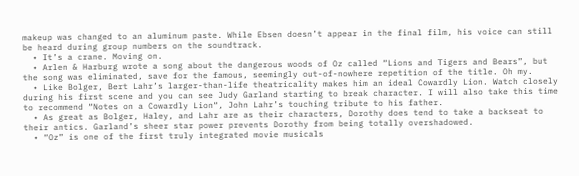makeup was changed to an aluminum paste. While Ebsen doesn’t appear in the final film, his voice can still be heard during group numbers on the soundtrack.
  • It’s a crane. Moving on.
  • Arlen & Harburg wrote a song about the dangerous woods of Oz called “Lions and Tigers and Bears”, but the song was eliminated, save for the famous, seemingly out-of-nowhere repetition of the title. Oh my.
  • Like Bolger, Bert Lahr’s larger-than-life theatricality makes him an ideal Cowardly Lion. Watch closely during his first scene and you can see Judy Garland starting to break character. I will also take this time to recommend “Notes on a Cowardly Lion“, John Lahr’s touching tribute to his father.
  • As great as Bolger, Haley, and Lahr are as their characters, Dorothy does tend to take a backseat to their antics. Garland’s sheer star power prevents Dorothy from being totally overshadowed.
  • “Oz” is one of the first truly integrated movie musicals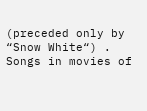(preceded only by “Snow White“) . Songs in movies of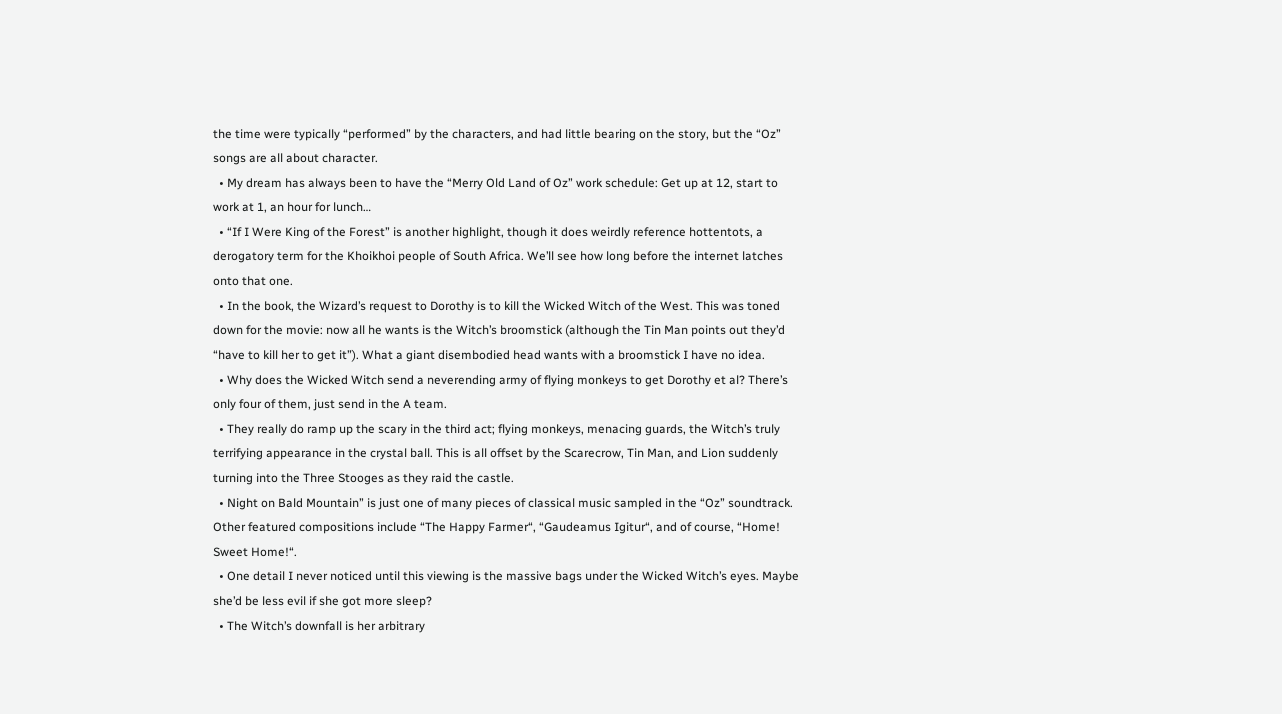the time were typically “performed” by the characters, and had little bearing on the story, but the “Oz” songs are all about character.
  • My dream has always been to have the “Merry Old Land of Oz” work schedule: Get up at 12, start to work at 1, an hour for lunch…
  • “If I Were King of the Forest” is another highlight, though it does weirdly reference hottentots, a derogatory term for the Khoikhoi people of South Africa. We’ll see how long before the internet latches onto that one.
  • In the book, the Wizard’s request to Dorothy is to kill the Wicked Witch of the West. This was toned down for the movie: now all he wants is the Witch’s broomstick (although the Tin Man points out they’d “have to kill her to get it”). What a giant disembodied head wants with a broomstick I have no idea.
  • Why does the Wicked Witch send a neverending army of flying monkeys to get Dorothy et al? There’s only four of them, just send in the A team.
  • They really do ramp up the scary in the third act; flying monkeys, menacing guards, the Witch’s truly terrifying appearance in the crystal ball. This is all offset by the Scarecrow, Tin Man, and Lion suddenly turning into the Three Stooges as they raid the castle.
  • Night on Bald Mountain” is just one of many pieces of classical music sampled in the “Oz” soundtrack. Other featured compositions include “The Happy Farmer“, “Gaudeamus Igitur“, and of course, “Home! Sweet Home!“.
  • One detail I never noticed until this viewing is the massive bags under the Wicked Witch’s eyes. Maybe she’d be less evil if she got more sleep?
  • The Witch’s downfall is her arbitrary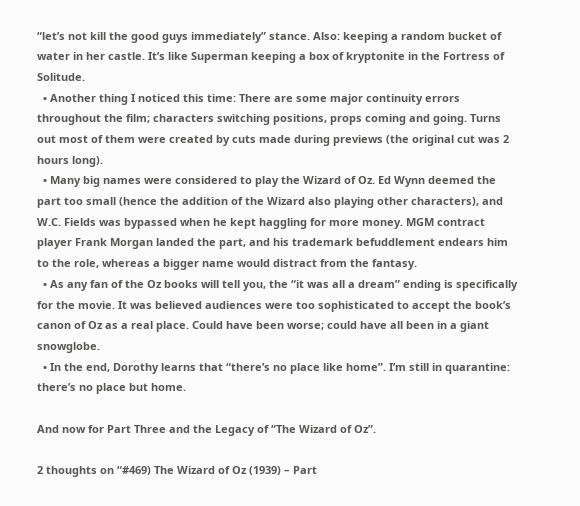“let’s not kill the good guys immediately” stance. Also: keeping a random bucket of water in her castle. It’s like Superman keeping a box of kryptonite in the Fortress of Solitude.
  • Another thing I noticed this time: There are some major continuity errors throughout the film; characters switching positions, props coming and going. Turns out most of them were created by cuts made during previews (the original cut was 2 hours long).
  • Many big names were considered to play the Wizard of Oz. Ed Wynn deemed the part too small (hence the addition of the Wizard also playing other characters), and W.C. Fields was bypassed when he kept haggling for more money. MGM contract player Frank Morgan landed the part, and his trademark befuddlement endears him to the role, whereas a bigger name would distract from the fantasy.
  • As any fan of the Oz books will tell you, the “it was all a dream” ending is specifically for the movie. It was believed audiences were too sophisticated to accept the book’s canon of Oz as a real place. Could have been worse; could have all been in a giant snowglobe.
  • In the end, Dorothy learns that “there’s no place like home”. I’m still in quarantine: there’s no place but home.

And now for Part Three and the Legacy of “The Wizard of Oz”.

2 thoughts on “#469) The Wizard of Oz (1939) – Part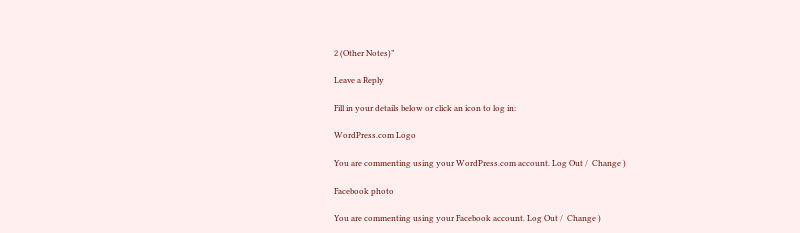2 (Other Notes)”

Leave a Reply

Fill in your details below or click an icon to log in:

WordPress.com Logo

You are commenting using your WordPress.com account. Log Out /  Change )

Facebook photo

You are commenting using your Facebook account. Log Out /  Change )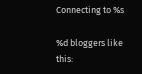Connecting to %s

%d bloggers like this: